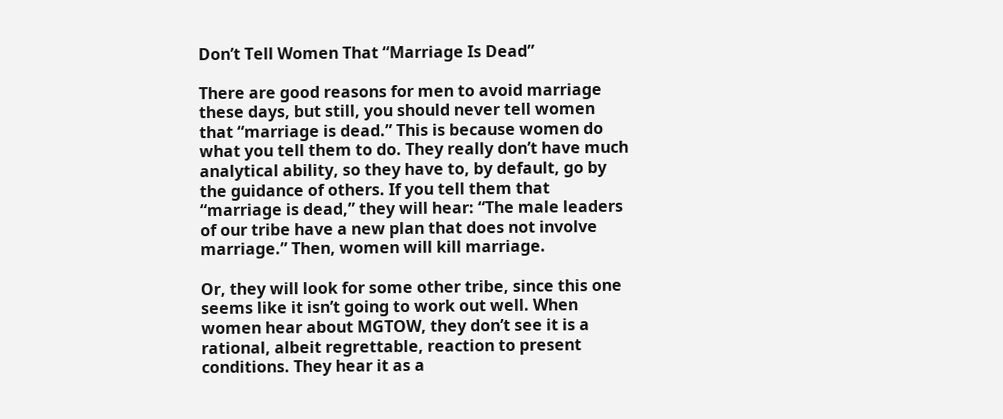Don’t Tell Women That “Marriage Is Dead”

There are good reasons for men to avoid marriage these days, but still, you should never tell women that “marriage is dead.” This is because women do what you tell them to do. They really don’t have much analytical ability, so they have to, by default, go by the guidance of others. If you tell them that “marriage is dead,” they will hear: “The male leaders of our tribe have a new plan that does not involve marriage.” Then, women will kill marriage.

Or, they will look for some other tribe, since this one seems like it isn’t going to work out well. When women hear about MGTOW, they don’t see it is a rational, albeit regrettable, reaction to present conditions. They hear it as a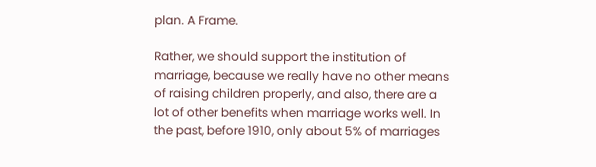plan. A Frame.

Rather, we should support the institution of marriage, because we really have no other means of raising children properly, and also, there are a lot of other benefits when marriage works well. In the past, before 1910, only about 5% of marriages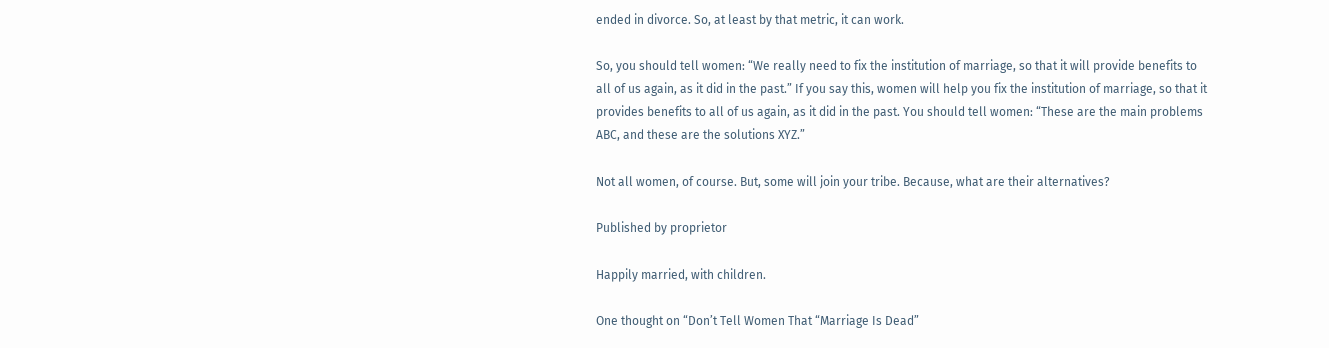ended in divorce. So, at least by that metric, it can work.

So, you should tell women: “We really need to fix the institution of marriage, so that it will provide benefits to all of us again, as it did in the past.” If you say this, women will help you fix the institution of marriage, so that it provides benefits to all of us again, as it did in the past. You should tell women: “These are the main problems ABC, and these are the solutions XYZ.”

Not all women, of course. But, some will join your tribe. Because, what are their alternatives?

Published by proprietor

Happily married, with children.

One thought on “Don’t Tell Women That “Marriage Is Dead”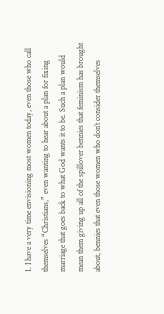1. I have a very time envisioning most women today, even those who call themselves “Christians,” even wanting to hear about a plan for fixing marriage that goes back to what God wants it to be. Such a plan would mean them giving up all of the spillover bennies that feminism has brought about, bennies that even those women who don’t consider themselves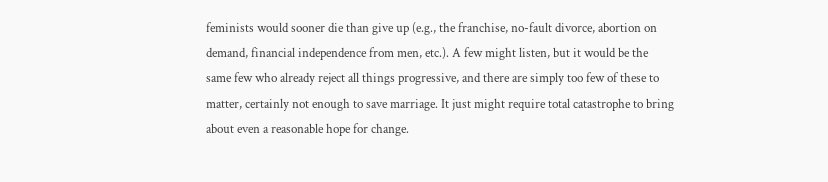feminists would sooner die than give up (e.g., the franchise, no-fault divorce, abortion on demand, financial independence from men, etc.). A few might listen, but it would be the same few who already reject all things progressive, and there are simply too few of these to matter, certainly not enough to save marriage. It just might require total catastrophe to bring about even a reasonable hope for change.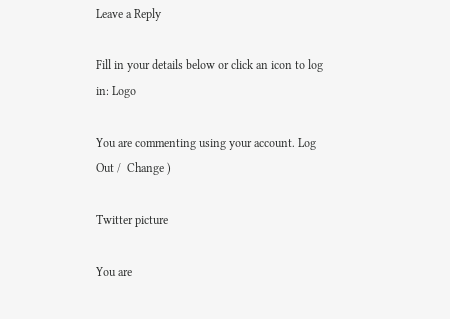Leave a Reply

Fill in your details below or click an icon to log in: Logo

You are commenting using your account. Log Out /  Change )

Twitter picture

You are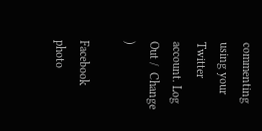commenting using your Twitter account. Log Out /  Change )

Facebook photo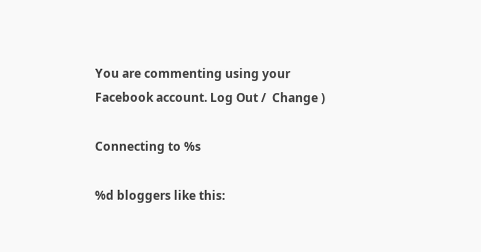You are commenting using your Facebook account. Log Out /  Change )

Connecting to %s

%d bloggers like this: